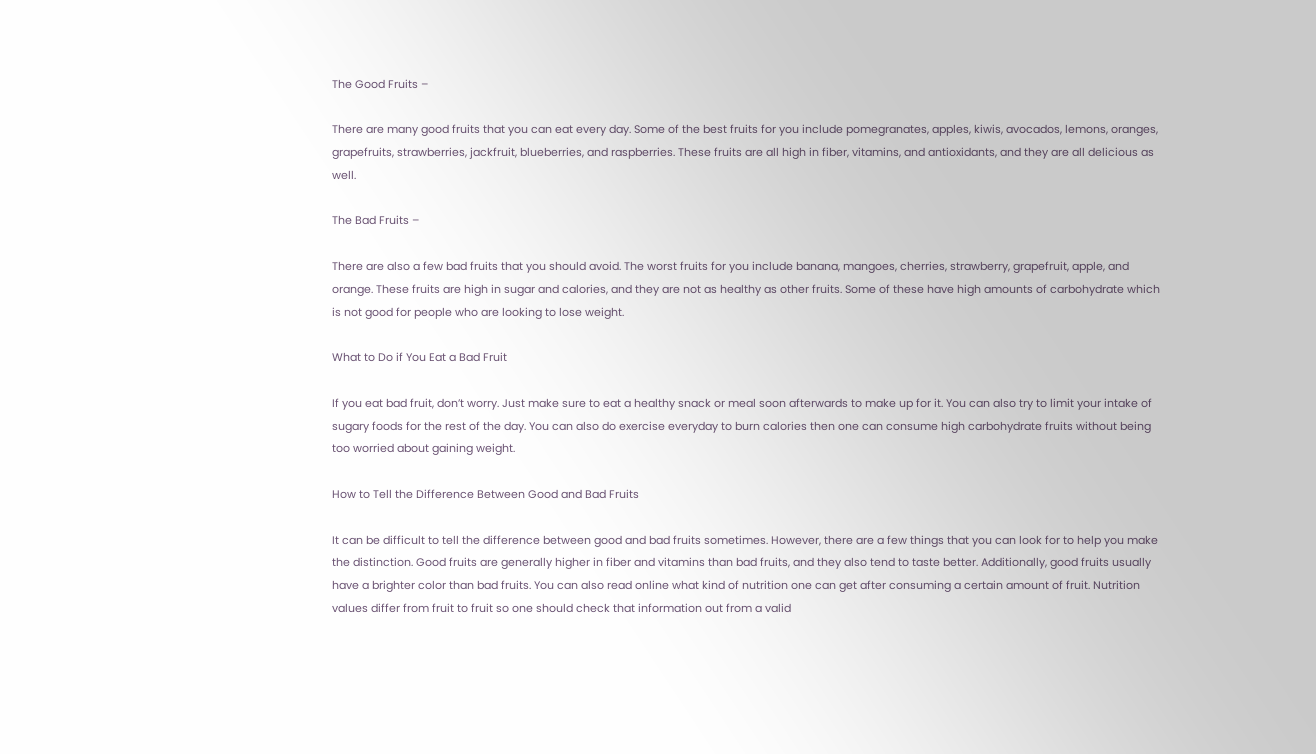The Good Fruits –

There are many good fruits that you can eat every day. Some of the best fruits for you include pomegranates, apples, kiwis, avocados, lemons, oranges, grapefruits, strawberries, jackfruit, blueberries, and raspberries. These fruits are all high in fiber, vitamins, and antioxidants, and they are all delicious as well.

The Bad Fruits –

There are also a few bad fruits that you should avoid. The worst fruits for you include banana, mangoes, cherries, strawberry, grapefruit, apple, and orange. These fruits are high in sugar and calories, and they are not as healthy as other fruits. Some of these have high amounts of carbohydrate which is not good for people who are looking to lose weight.

What to Do if You Eat a Bad Fruit

If you eat bad fruit, don’t worry. Just make sure to eat a healthy snack or meal soon afterwards to make up for it. You can also try to limit your intake of sugary foods for the rest of the day. You can also do exercise everyday to burn calories then one can consume high carbohydrate fruits without being too worried about gaining weight.

How to Tell the Difference Between Good and Bad Fruits

It can be difficult to tell the difference between good and bad fruits sometimes. However, there are a few things that you can look for to help you make the distinction. Good fruits are generally higher in fiber and vitamins than bad fruits, and they also tend to taste better. Additionally, good fruits usually have a brighter color than bad fruits. You can also read online what kind of nutrition one can get after consuming a certain amount of fruit. Nutrition values differ from fruit to fruit so one should check that information out from a valid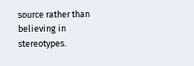source rather than believing in stereotypes.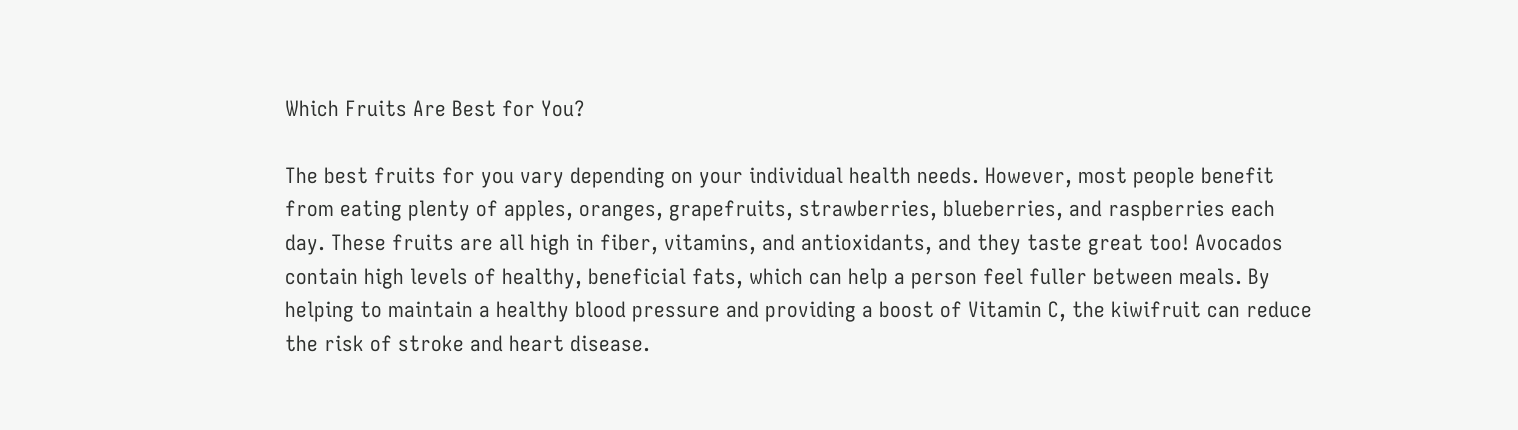Which Fruits Are Best for You?

The best fruits for you vary depending on your individual health needs. However, most people benefit from eating plenty of apples, oranges, grapefruits, strawberries, blueberries, and raspberries each day. These fruits are all high in fiber, vitamins, and antioxidants, and they taste great too! Avocados contain high levels of healthy, beneficial fats, which can help a person feel fuller between meals. By helping to maintain a healthy blood pressure and providing a boost of Vitamin C, the kiwifruit can reduce the risk of stroke and heart disease.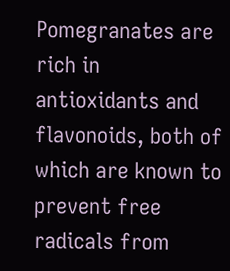Pomegranates are rich in antioxidants and flavonoids, both of which are known to prevent free radicals from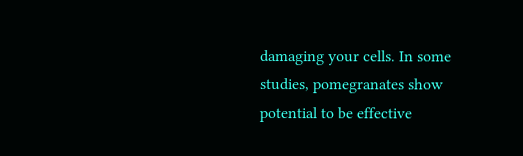damaging your cells. In some studies, pomegranates show potential to be effective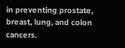in preventing prostate, breast, lung, and colon cancers.